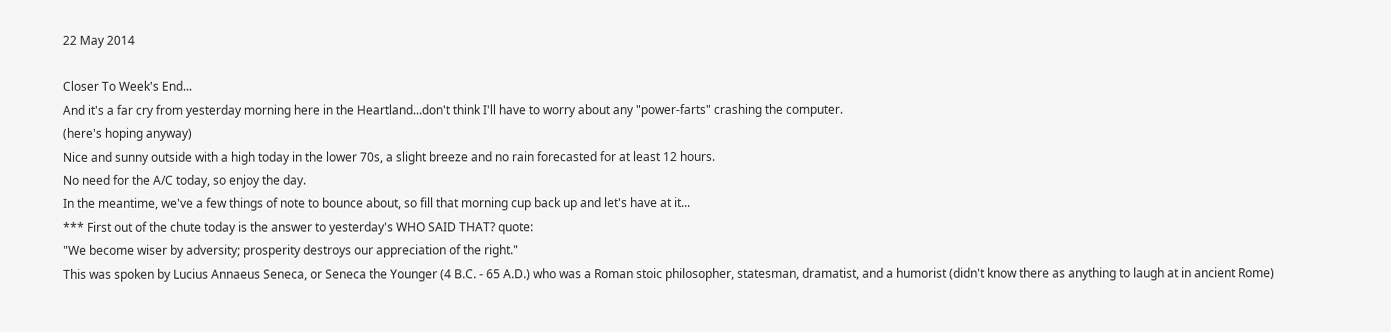22 May 2014

Closer To Week's End...
And it's a far cry from yesterday morning here in the Heartland...don't think I'll have to worry about any "power-farts" crashing the computer.
(here's hoping anyway)
Nice and sunny outside with a high today in the lower 70s, a slight breeze and no rain forecasted for at least 12 hours.
No need for the A/C today, so enjoy the day.
In the meantime, we've a few things of note to bounce about, so fill that morning cup back up and let's have at it...
*** First out of the chute today is the answer to yesterday's WHO SAID THAT? quote:
"We become wiser by adversity; prosperity destroys our appreciation of the right."
This was spoken by Lucius Annaeus Seneca, or Seneca the Younger (4 B.C. - 65 A.D.) who was a Roman stoic philosopher, statesman, dramatist, and a humorist (didn't know there as anything to laugh at in ancient Rome)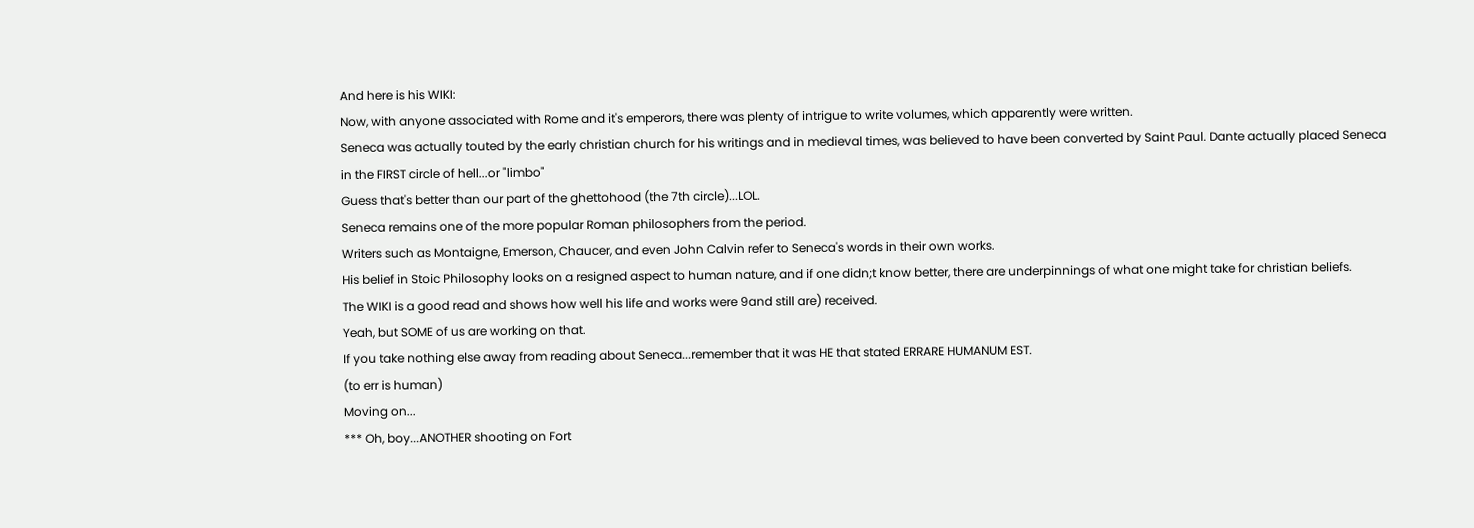And here is his WIKI:
Now, with anyone associated with Rome and it's emperors, there was plenty of intrigue to write volumes, which apparently were written.
Seneca was actually touted by the early christian church for his writings and in medieval times, was believed to have been converted by Saint Paul. Dante actually placed Seneca in the FIRST circle of hell...or "limbo"
Guess that's better than our part of the ghettohood (the 7th circle)...LOL.
Seneca remains one of the more popular Roman philosophers from the period.
Writers such as Montaigne, Emerson, Chaucer, and even John Calvin refer to Seneca's words in their own works.
His belief in Stoic Philosophy looks on a resigned aspect to human nature, and if one didn;t know better, there are underpinnings of what one might take for christian beliefs.
The WIKI is a good read and shows how well his life and works were 9and still are) received.
Yeah, but SOME of us are working on that.
If you take nothing else away from reading about Seneca...remember that it was HE that stated ERRARE HUMANUM EST.
(to err is human)
Moving on...
*** Oh, boy...ANOTHER shooting on Fort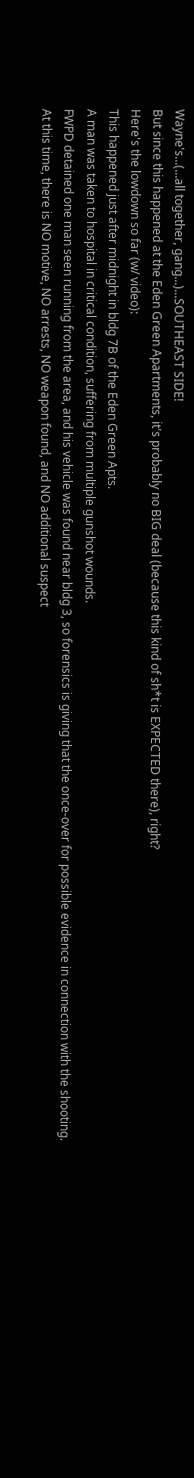Wayne's...(...all together, gang...)...SOUTHEAST SIDE!
But since this happened at the Eden Green Apartments, it's probably no BIG deal (because this kind of sh*t is EXPECTED there), right?
Here's the lowdown so far (w/ video):
This happened just after midnight in bldg 7B of the Eden Green Apts.
A man was taken to hospital in critical condition, suffering from multiple gunshot wounds.
FWPD detained one man seen running from the area, and his vehicle was found near bldg 3, so forensics is giving that the once-over for possible evidence in connection with the shooting.
At this time, there is NO motive, NO arrests, NO weapon found, and NO additional suspect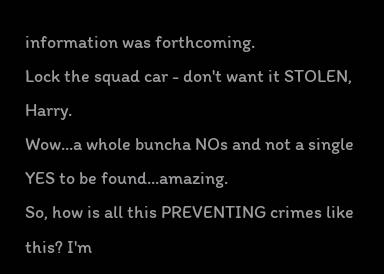information was forthcoming.
Lock the squad car - don't want it STOLEN, Harry.
Wow...a whole buncha NOs and not a single YES to be found...amazing.
So, how is all this PREVENTING crimes like this? I'm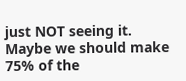just NOT seeing it.
Maybe we should make 75% of the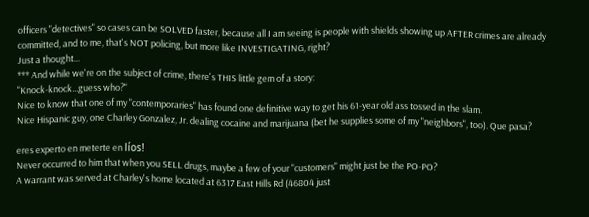officers "detectives" so cases can be SOLVED faster, because all I am seeing is people with shields showing up AFTER crimes are already committed, and to me, that's NOT policing, but more like INVESTIGATING, right?
Just a thought...
*** And while we're on the subject of crime, there's THIS little gem of a story:
"Knock-knock...guess who?"
Nice to know that one of my "contemporaries" has found one definitive way to get his 61-year old ass tossed in the slam.
Nice Hispanic guy, one Charley Gonzalez, Jr. dealing cocaine and marijuana (bet he supplies some of my "neighbors", too). Que pasa?

eres experto en meterte en líos!
Never occurred to him that when you SELL drugs, maybe a few of your "customers" might just be the PO-PO?
A warrant was served at Charley's home located at 6317 East Hills Rd (46804 just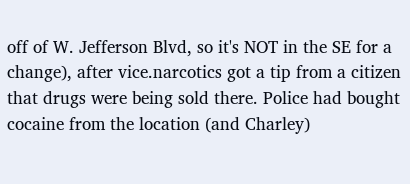off of W. Jefferson Blvd, so it's NOT in the SE for a change), after vice.narcotics got a tip from a citizen that drugs were being sold there. Police had bought cocaine from the location (and Charley)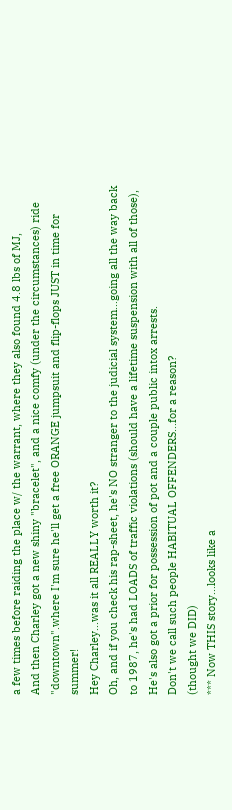a few times before raiding the place w/ the warrant, where they also found 4.8 lbs of MJ,
And then Charley got a new shiny "bracelet", and a nice comfy (under the circumstances) ride "downtown".where I'm sure he'll get a free ORANGE jumpsuit and flip-flops JUST in time for summer!
Hey Charley...was it all REALLY worth it?
Oh, and if you check his rap-sheet, he's NO stranger to the judicial system...going all the way back to 1987, he's had LOADS of traffic violations (should have a lifetime suspension with all of those), He's also got a prior for possession of pot and a couple public intox arrests.
Don't we call such people HABITUAL OFFENDERS...for a reason?
(thought we DID)
*** Now THIS story...looks like a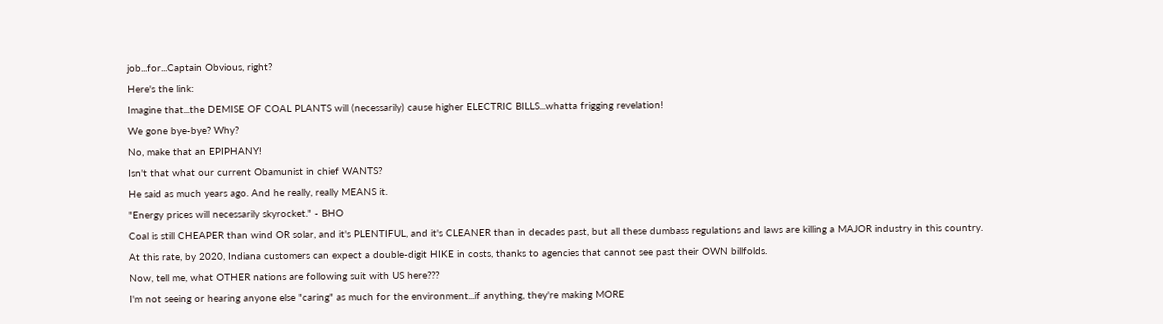job...for...Captain Obvious, right?
Here's the link:
Imagine that...the DEMISE OF COAL PLANTS will (necessarily) cause higher ELECTRIC BILLS...whatta frigging revelation!
We gone bye-bye? Why?
No, make that an EPIPHANY!
Isn't that what our current Obamunist in chief WANTS?
He said as much years ago. And he really, really MEANS it.
"Energy prices will necessarily skyrocket." - BHO
Coal is still CHEAPER than wind OR solar, and it's PLENTIFUL, and it's CLEANER than in decades past, but all these dumbass regulations and laws are killing a MAJOR industry in this country.
At this rate, by 2020, Indiana customers can expect a double-digit HIKE in costs, thanks to agencies that cannot see past their OWN billfolds.
Now, tell me, what OTHER nations are following suit with US here???
I'm not seeing or hearing anyone else "caring" as much for the environment...if anything, they're making MORE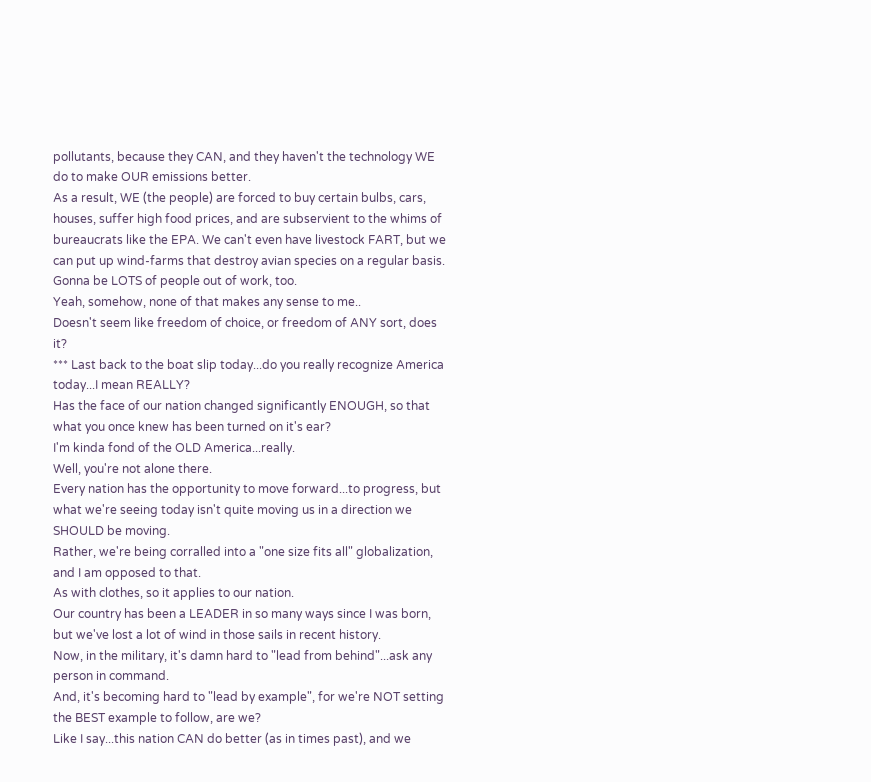pollutants, because they CAN, and they haven't the technology WE do to make OUR emissions better.
As a result, WE (the people) are forced to buy certain bulbs, cars, houses, suffer high food prices, and are subservient to the whims of bureaucrats like the EPA. We can't even have livestock FART, but we can put up wind-farms that destroy avian species on a regular basis.
Gonna be LOTS of people out of work, too.
Yeah, somehow, none of that makes any sense to me..
Doesn't seem like freedom of choice, or freedom of ANY sort, does it?
*** Last back to the boat slip today...do you really recognize America today...I mean REALLY?
Has the face of our nation changed significantly ENOUGH, so that what you once knew has been turned on it's ear?
I'm kinda fond of the OLD America...really.
Well, you're not alone there.
Every nation has the opportunity to move forward...to progress, but what we're seeing today isn't quite moving us in a direction we SHOULD be moving.
Rather, we're being corralled into a "one size fits all" globalization, and I am opposed to that.
As with clothes, so it applies to our nation.
Our country has been a LEADER in so many ways since I was born, but we've lost a lot of wind in those sails in recent history.
Now, in the military, it's damn hard to "lead from behind"...ask any person in command.
And, it's becoming hard to "lead by example", for we're NOT setting the BEST example to follow, are we?
Like I say...this nation CAN do better (as in times past), and we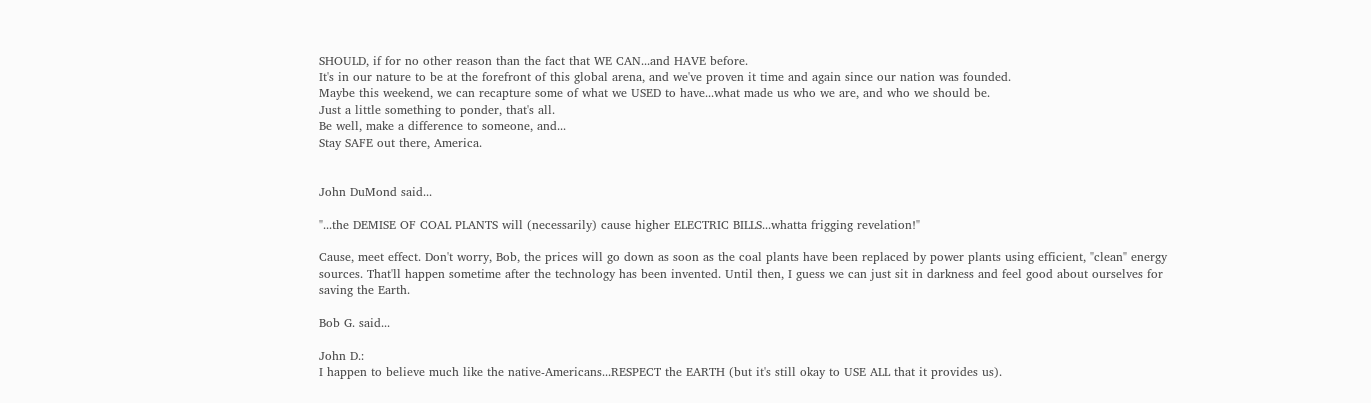SHOULD, if for no other reason than the fact that WE CAN...and HAVE before.
It's in our nature to be at the forefront of this global arena, and we've proven it time and again since our nation was founded.
Maybe this weekend, we can recapture some of what we USED to have...what made us who we are, and who we should be.
Just a little something to ponder, that's all.
Be well, make a difference to someone, and...
Stay SAFE out there, America.


John DuMond said...

"...the DEMISE OF COAL PLANTS will (necessarily) cause higher ELECTRIC BILLS...whatta frigging revelation!"

Cause, meet effect. Don't worry, Bob, the prices will go down as soon as the coal plants have been replaced by power plants using efficient, "clean" energy sources. That'll happen sometime after the technology has been invented. Until then, I guess we can just sit in darkness and feel good about ourselves for saving the Earth.

Bob G. said...

John D.:
I happen to believe much like the native-Americans...RESPECT the EARTH (but it's still okay to USE ALL that it provides us).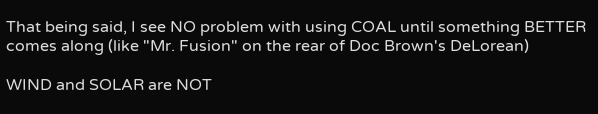That being said, I see NO problem with using COAL until something BETTER comes along (like "Mr. Fusion" on the rear of Doc Brown's DeLorean)

WIND and SOLAR are NOT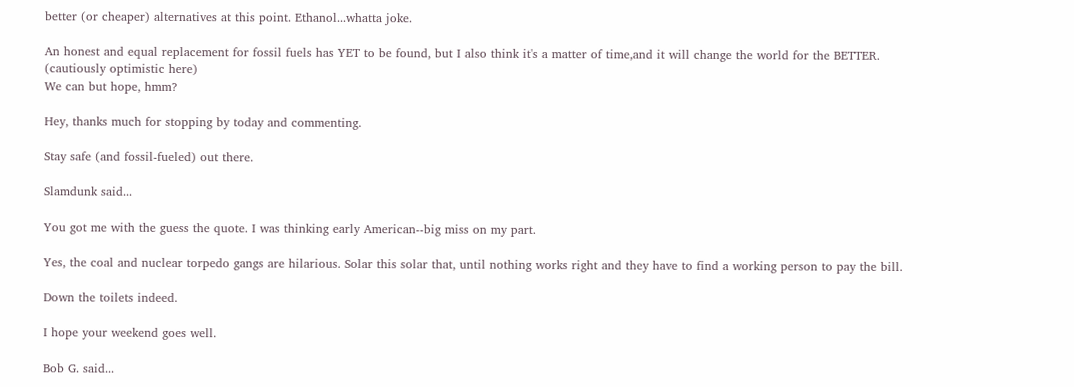better (or cheaper) alternatives at this point. Ethanol...whatta joke.

An honest and equal replacement for fossil fuels has YET to be found, but I also think it's a matter of time,and it will change the world for the BETTER.
(cautiously optimistic here)
We can but hope, hmm?

Hey, thanks much for stopping by today and commenting.

Stay safe (and fossil-fueled) out there.

Slamdunk said...

You got me with the guess the quote. I was thinking early American--big miss on my part.

Yes, the coal and nuclear torpedo gangs are hilarious. Solar this solar that, until nothing works right and they have to find a working person to pay the bill.

Down the toilets indeed.

I hope your weekend goes well.

Bob G. said...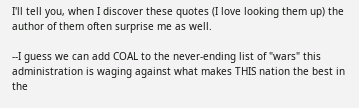I'll tell you, when I discover these quotes (I love looking them up) the author of them often surprise me as well.

--I guess we can add COAL to the never-ending list of "wars" this administration is waging against what makes THIS nation the best in the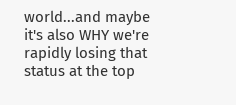world...and maybe it's also WHY we're rapidly losing that status at the top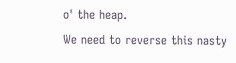o' the heap.
We need to reverse this nasty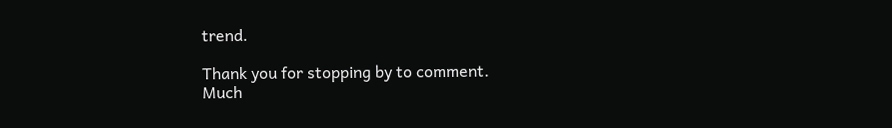trend.

Thank you for stopping by to comment.
Much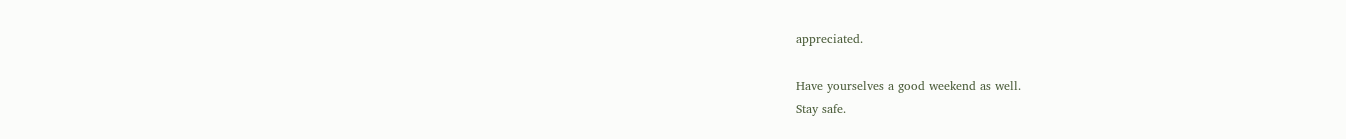appreciated.

Have yourselves a good weekend as well.
Stay safe.